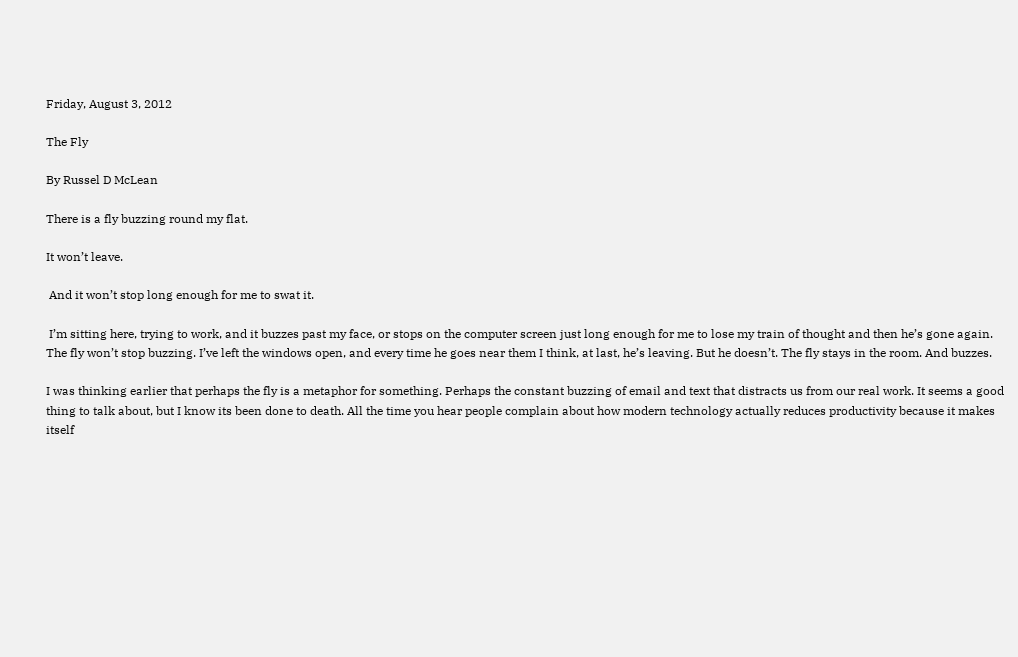Friday, August 3, 2012

The Fly

By Russel D McLean

There is a fly buzzing round my flat.

It won’t leave.

 And it won’t stop long enough for me to swat it.

 I’m sitting here, trying to work, and it buzzes past my face, or stops on the computer screen just long enough for me to lose my train of thought and then he’s gone again. The fly won’t stop buzzing. I’ve left the windows open, and every time he goes near them I think, at last, he’s leaving. But he doesn’t. The fly stays in the room. And buzzes.

I was thinking earlier that perhaps the fly is a metaphor for something. Perhaps the constant buzzing of email and text that distracts us from our real work. It seems a good thing to talk about, but I know its been done to death. All the time you hear people complain about how modern technology actually reduces productivity because it makes itself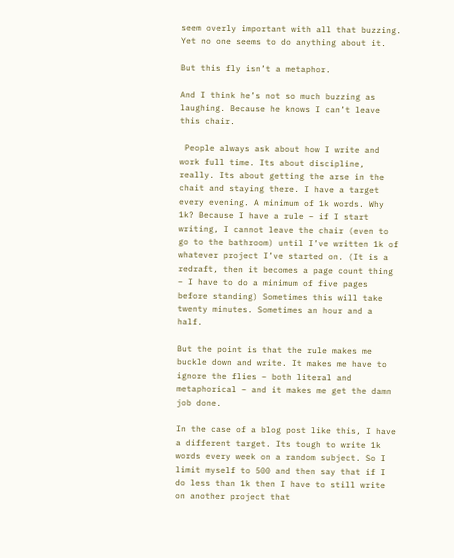seem overly important with all that buzzing. Yet no one seems to do anything about it.

But this fly isn’t a metaphor.

And I think he’s not so much buzzing as laughing. Because he knows I can’t leave this chair.

 People always ask about how I write and work full time. Its about discipline, really. Its about getting the arse in the chait and staying there. I have a target every evening. A minimum of 1k words. Why 1k? Because I have a rule – if I start writing, I cannot leave the chair (even to go to the bathroom) until I’ve written 1k of whatever project I’ve started on. (It is a redraft, then it becomes a page count thing – I have to do a minimum of five pages before standing) Sometimes this will take twenty minutes. Sometimes an hour and a half.

But the point is that the rule makes me buckle down and write. It makes me have to ignore the flies – both literal and metaphorical – and it makes me get the damn job done.

In the case of a blog post like this, I have a different target. Its tough to write 1k words every week on a random subject. So I limit myself to 500 and then say that if I do less than 1k then I have to still write on another project that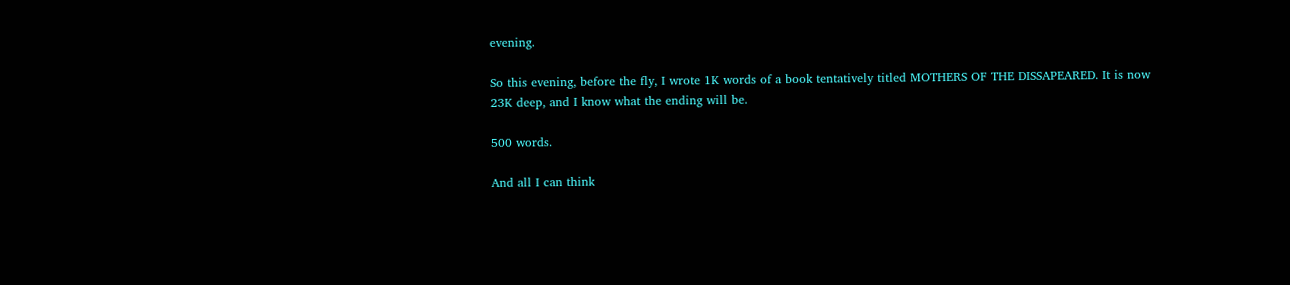evening.

So this evening, before the fly, I wrote 1K words of a book tentatively titled MOTHERS OF THE DISSAPEARED. It is now 23K deep, and I know what the ending will be.

500 words.

And all I can think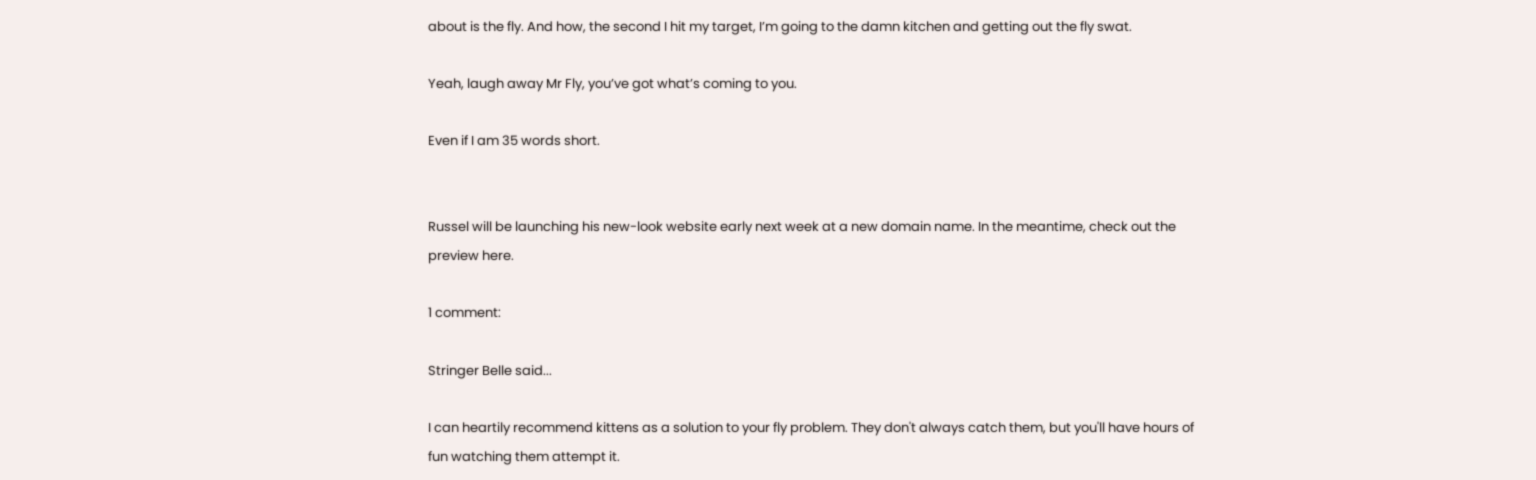about is the fly. And how, the second I hit my target, I’m going to the damn kitchen and getting out the fly swat.

Yeah, laugh away Mr Fly, you’ve got what’s coming to you.

Even if I am 35 words short.


Russel will be launching his new-look website early next week at a new domain name. In the meantime, check out the preview here.

1 comment:

Stringer Belle said...

I can heartily recommend kittens as a solution to your fly problem. They don't always catch them, but you'll have hours of fun watching them attempt it.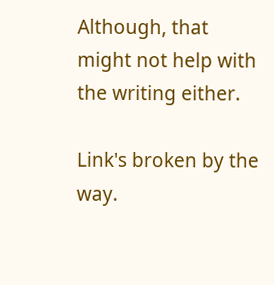Although, that might not help with the writing either.

Link's broken by the way.